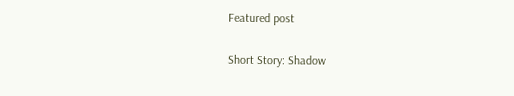Featured post

Short Story: Shadow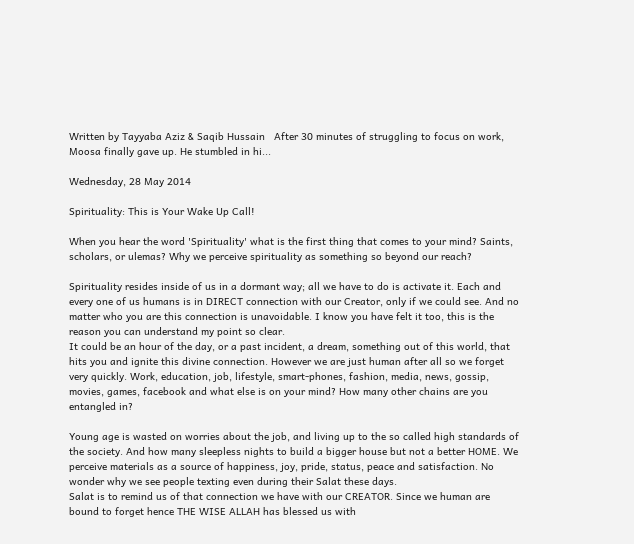Written by Tayyaba Aziz & Saqib Hussain   After 30 minutes of struggling to focus on work, Moosa finally gave up. He stumbled in hi...

Wednesday, 28 May 2014

Spirituality: This is Your Wake Up Call!

When you hear the word 'Spirituality' what is the first thing that comes to your mind? Saints, scholars, or ulemas? Why we perceive spirituality as something so beyond our reach?

Spirituality resides inside of us in a dormant way; all we have to do is activate it. Each and every one of us humans is in DIRECT connection with our Creator, only if we could see. And no matter who you are this connection is unavoidable. I know you have felt it too, this is the reason you can understand my point so clear.
It could be an hour of the day, or a past incident, a dream, something out of this world, that hits you and ignite this divine connection. However we are just human after all so we forget very quickly. Work, education, job, lifestyle, smart-phones, fashion, media, news, gossip, movies, games, facebook and what else is on your mind? How many other chains are you entangled in?

Young age is wasted on worries about the job, and living up to the so called high standards of the society. And how many sleepless nights to build a bigger house but not a better HOME. We perceive materials as a source of happiness, joy, pride, status, peace and satisfaction. No wonder why we see people texting even during their Salat these days.
Salat is to remind us of that connection we have with our CREATOR. Since we human are bound to forget hence THE WISE ALLAH has blessed us with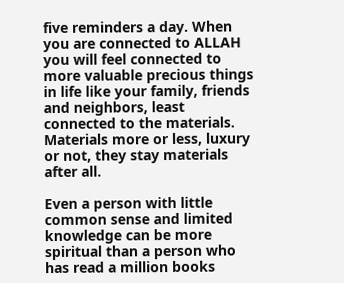five reminders a day. When you are connected to ALLAH you will feel connected to more valuable precious things in life like your family, friends and neighbors, least connected to the materials. Materials more or less, luxury or not, they stay materials after all.

Even a person with little common sense and limited knowledge can be more spiritual than a person who has read a million books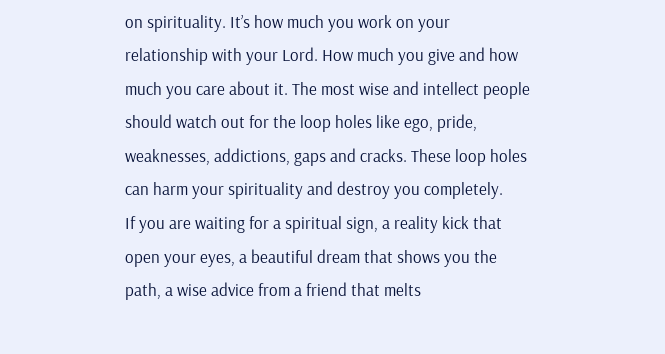on spirituality. It’s how much you work on your relationship with your Lord. How much you give and how much you care about it. The most wise and intellect people should watch out for the loop holes like ego, pride, weaknesses, addictions, gaps and cracks. These loop holes can harm your spirituality and destroy you completely.
If you are waiting for a spiritual sign, a reality kick that open your eyes, a beautiful dream that shows you the path, a wise advice from a friend that melts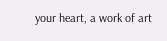your heart, a work of art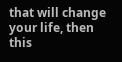that will change your life, then this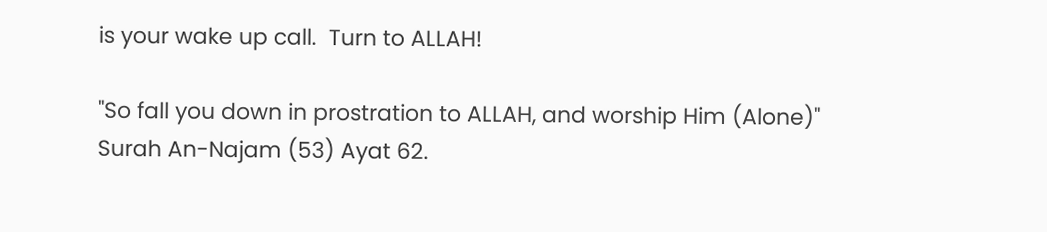is your wake up call.  Turn to ALLAH!

"So fall you down in prostration to ALLAH, and worship Him (Alone)"
Surah An-Najam (53) Ayat 62.